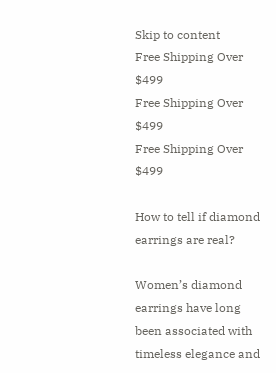Skip to content
Free Shipping Over $499
Free Shipping Over $499
Free Shipping Over $499

How to tell if diamond earrings are real?

Women’s diamond earrings have long been associated with timeless elegance and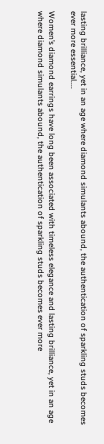lasting brilliance, yet in an age where diamond simulants abound, the authentication of sparkling studs becomes ever more essential....

Women’s diamond earrings have long been associated with timeless elegance and lasting brilliance, yet in an age where diamond simulants abound, the authentication of sparkling studs becomes ever more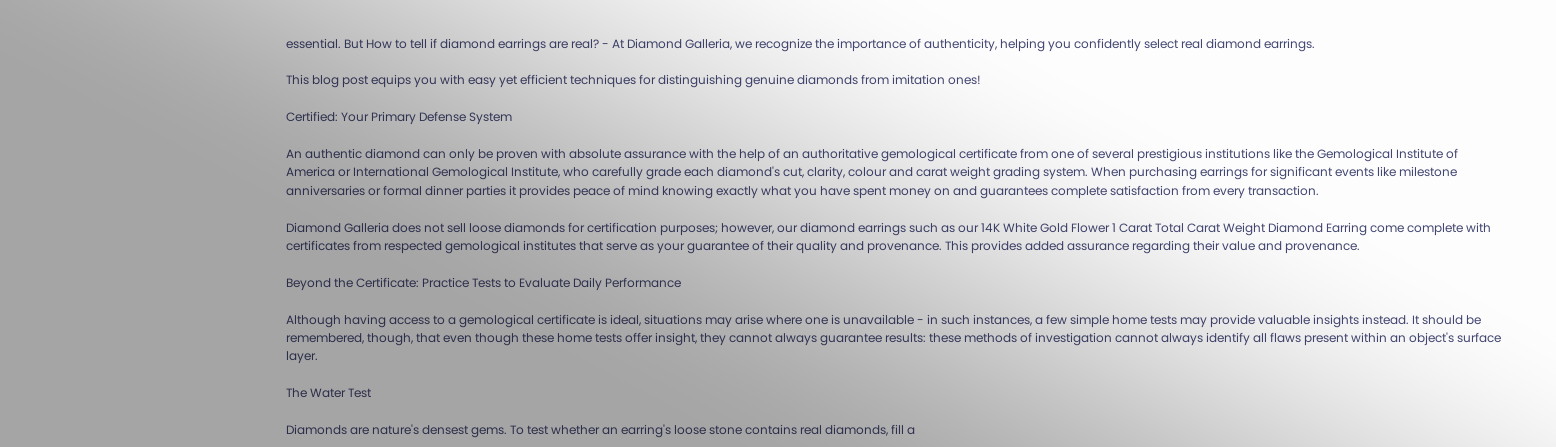essential. But How to tell if diamond earrings are real? - At Diamond Galleria, we recognize the importance of authenticity, helping you confidently select real diamond earrings.

This blog post equips you with easy yet efficient techniques for distinguishing genuine diamonds from imitation ones!

Certified: Your Primary Defense System

An authentic diamond can only be proven with absolute assurance with the help of an authoritative gemological certificate from one of several prestigious institutions like the Gemological Institute of America or International Gemological Institute, who carefully grade each diamond's cut, clarity, colour and carat weight grading system. When purchasing earrings for significant events like milestone anniversaries or formal dinner parties it provides peace of mind knowing exactly what you have spent money on and guarantees complete satisfaction from every transaction.

Diamond Galleria does not sell loose diamonds for certification purposes; however, our diamond earrings such as our 14K White Gold Flower 1 Carat Total Carat Weight Diamond Earring come complete with certificates from respected gemological institutes that serve as your guarantee of their quality and provenance. This provides added assurance regarding their value and provenance.

Beyond the Certificate: Practice Tests to Evaluate Daily Performance

Although having access to a gemological certificate is ideal, situations may arise where one is unavailable - in such instances, a few simple home tests may provide valuable insights instead. It should be remembered, though, that even though these home tests offer insight, they cannot always guarantee results: these methods of investigation cannot always identify all flaws present within an object's surface layer.

The Water Test

Diamonds are nature's densest gems. To test whether an earring's loose stone contains real diamonds, fill a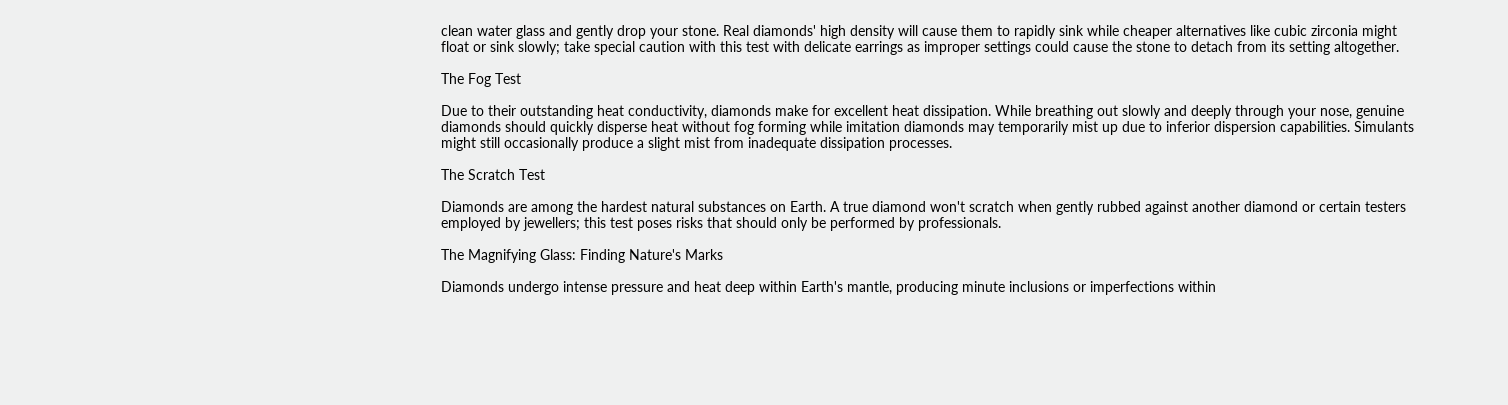clean water glass and gently drop your stone. Real diamonds' high density will cause them to rapidly sink while cheaper alternatives like cubic zirconia might float or sink slowly; take special caution with this test with delicate earrings as improper settings could cause the stone to detach from its setting altogether.

The Fog Test

Due to their outstanding heat conductivity, diamonds make for excellent heat dissipation. While breathing out slowly and deeply through your nose, genuine diamonds should quickly disperse heat without fog forming while imitation diamonds may temporarily mist up due to inferior dispersion capabilities. Simulants might still occasionally produce a slight mist from inadequate dissipation processes.

The Scratch Test

Diamonds are among the hardest natural substances on Earth. A true diamond won't scratch when gently rubbed against another diamond or certain testers employed by jewellers; this test poses risks that should only be performed by professionals.

The Magnifying Glass: Finding Nature's Marks

Diamonds undergo intense pressure and heat deep within Earth's mantle, producing minute inclusions or imperfections within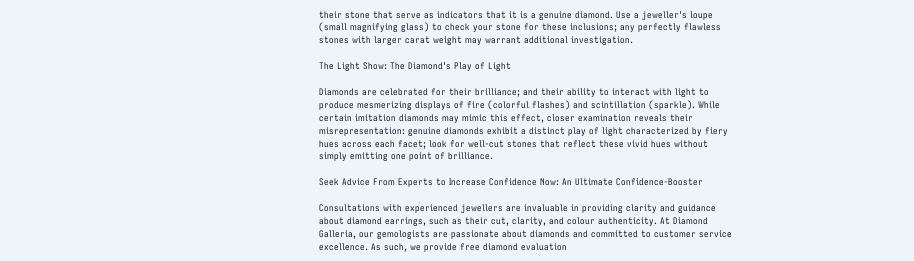their stone that serve as indicators that it is a genuine diamond. Use a jeweller's loupe (small magnifying glass) to check your stone for these inclusions; any perfectly flawless stones with larger carat weight may warrant additional investigation.

The Light Show: The Diamond's Play of Light

Diamonds are celebrated for their brilliance; and their ability to interact with light to produce mesmerizing displays of fire (colorful flashes) and scintillation (sparkle). While certain imitation diamonds may mimic this effect, closer examination reveals their misrepresentation: genuine diamonds exhibit a distinct play of light characterized by fiery hues across each facet; look for well-cut stones that reflect these vivid hues without simply emitting one point of brilliance.

Seek Advice From Experts to Increase Confidence Now: An Ultimate Confidence-Booster

Consultations with experienced jewellers are invaluable in providing clarity and guidance about diamond earrings, such as their cut, clarity, and colour authenticity. At Diamond Galleria, our gemologists are passionate about diamonds and committed to customer service excellence. As such, we provide free diamond evaluation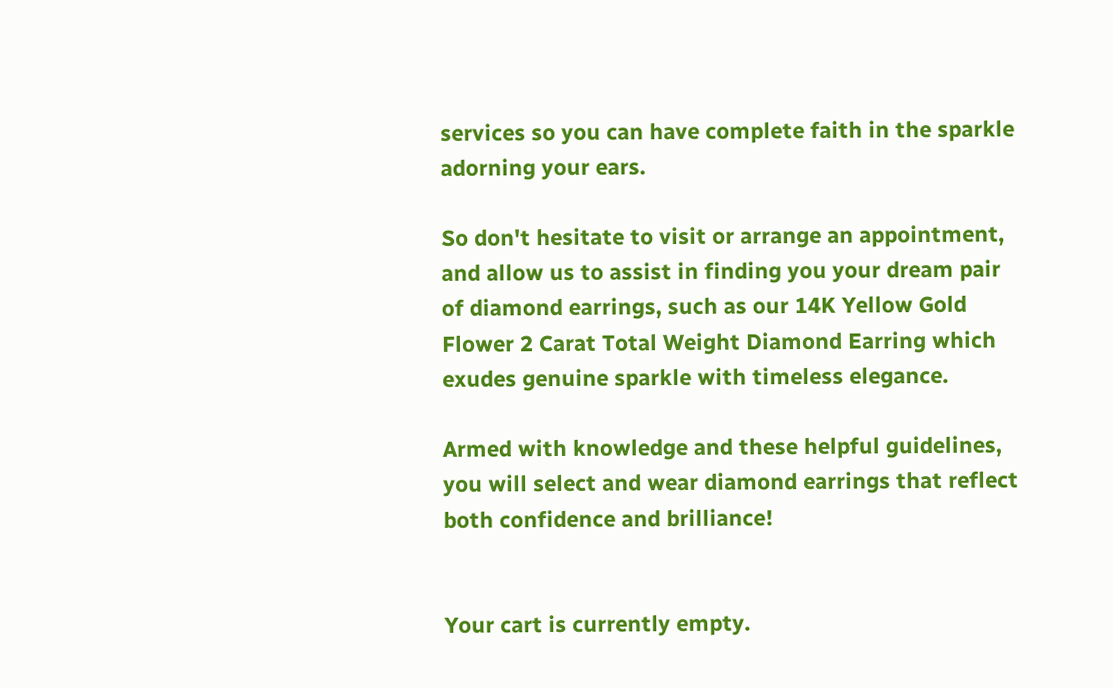services so you can have complete faith in the sparkle adorning your ears.

So don't hesitate to visit or arrange an appointment, and allow us to assist in finding you your dream pair of diamond earrings, such as our 14K Yellow Gold Flower 2 Carat Total Weight Diamond Earring which exudes genuine sparkle with timeless elegance.

Armed with knowledge and these helpful guidelines, you will select and wear diamond earrings that reflect both confidence and brilliance!


Your cart is currently empty.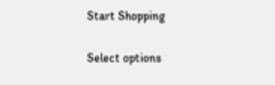Start Shopping

Select options